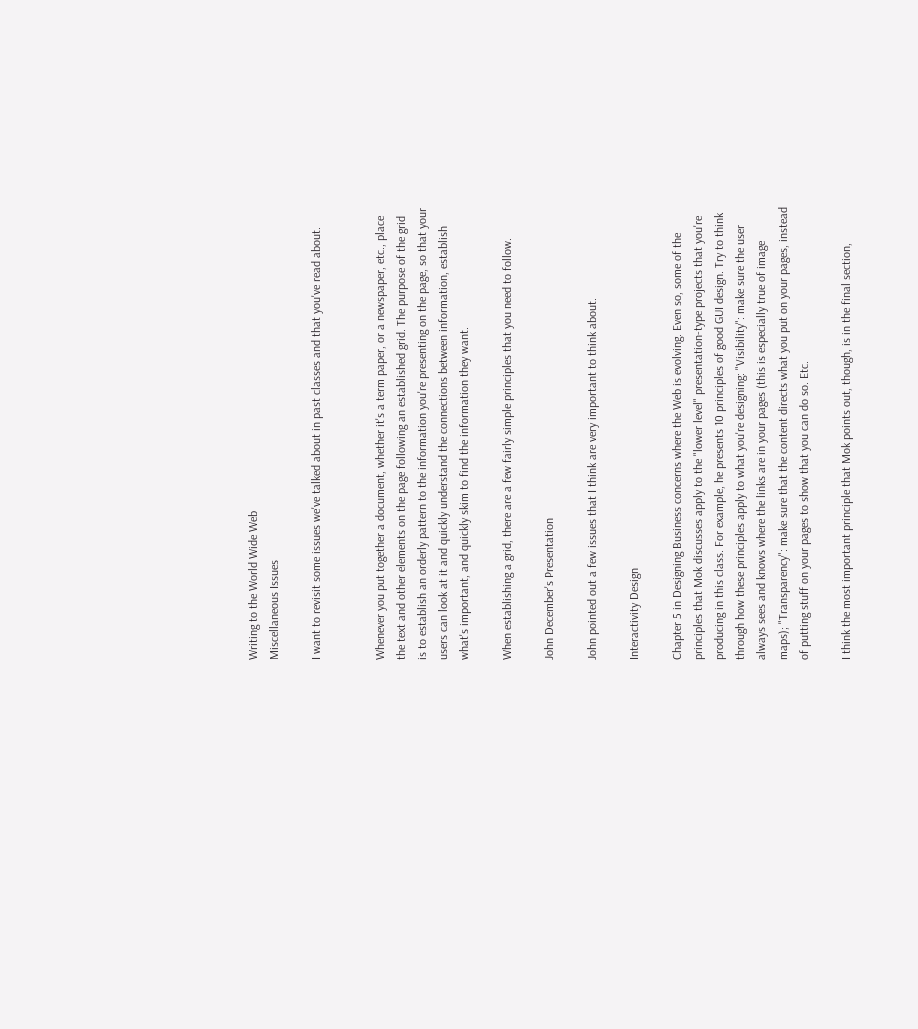Writing to the World Wide Web
Miscellaneous Issues

I want to revisit some issues we've talked about in past classes and that you've read about.


Whenever you put together a document, whether it's a term paper, or a newspaper, etc., place the text and other elements on the page following an established grid. The purpose of the grid is to establish an orderly pattern to the information you're presenting on the page, so that your users can look at it and quickly understand the connections between information, establish what's important, and quickly skim to find the information they want.

When establishing a grid, there are a few fairly simple principles that you need to follow.

John December's Presentation

John pointed out a few issues that I think are very important to think about.

Interactivity Design

Chapter 5 in Designing Business concerns where the Web is evolving. Even so, some of the principles that Mok discusses apply to the "lower level" presentation-type projects that you're producing in this class. For example, he presents 10 principles of good GUI design. Try to think through how these principles apply to what you're designing: "Visibility": make sure the user always sees and knows where the links are in your pages (this is especially true of image maps); "Transparency": make sure that the content directs what you put on your pages, instead of putting stuff on your pages to show that you can do so. Etc.

I think the most important principle that Mok points out, though, is in the final section,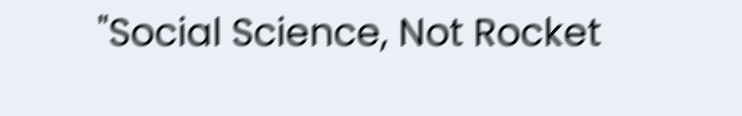"Social Science, Not Rocket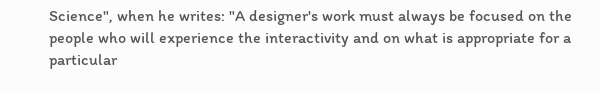Science", when he writes: "A designer's work must always be focused on the people who will experience the interactivity and on what is appropriate for a particular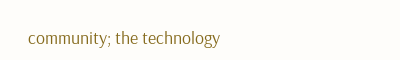community; the technology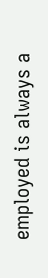employed is always a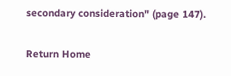secondary consideration" (page 147).

Return Home